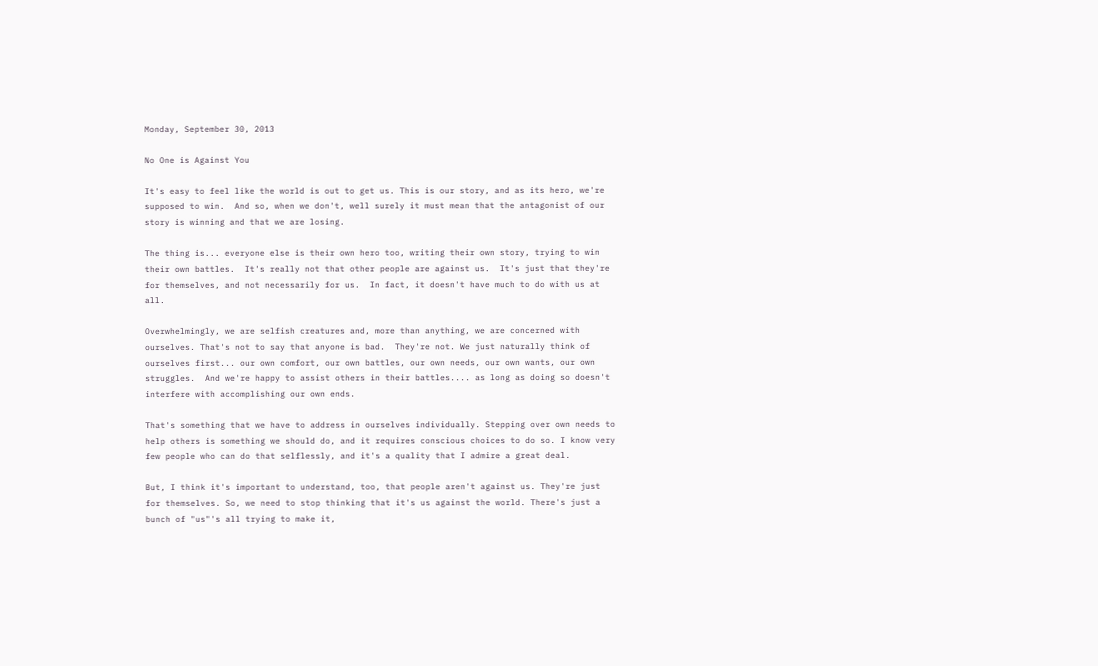Monday, September 30, 2013

No One is Against You

It's easy to feel like the world is out to get us. This is our story, and as its hero, we're supposed to win.  And so, when we don't, well surely it must mean that the antagonist of our story is winning and that we are losing.

The thing is... everyone else is their own hero too, writing their own story, trying to win their own battles.  It's really not that other people are against us.  It's just that they're for themselves, and not necessarily for us.  In fact, it doesn't have much to do with us at all.

Overwhelmingly, we are selfish creatures and, more than anything, we are concerned with ourselves. That's not to say that anyone is bad.  They're not. We just naturally think of ourselves first... our own comfort, our own battles, our own needs, our own wants, our own struggles.  And we're happy to assist others in their battles.... as long as doing so doesn't interfere with accomplishing our own ends.

That's something that we have to address in ourselves individually. Stepping over own needs to help others is something we should do, and it requires conscious choices to do so. I know very few people who can do that selflessly, and it's a quality that I admire a great deal.

But, I think it's important to understand, too, that people aren't against us. They're just for themselves. So, we need to stop thinking that it's us against the world. There's just a bunch of "us"'s all trying to make it,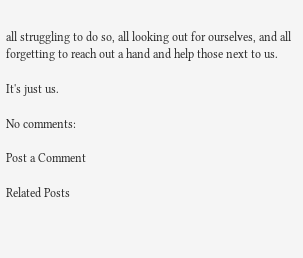all struggling to do so, all looking out for ourselves, and all forgetting to reach out a hand and help those next to us.

It's just us.

No comments:

Post a Comment

Related Posts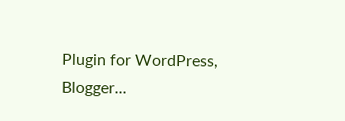Plugin for WordPress, Blogger...